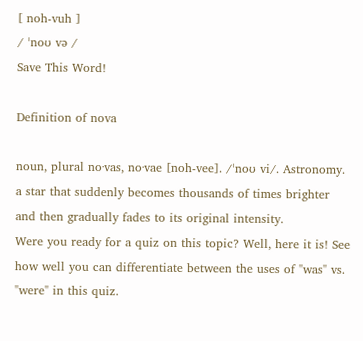[ noh-vuh ]
/ ˈnoʊ və /
Save This Word!

Definition of nova

noun, plural no·vas, no·vae [noh-vee]. /ˈnoʊ vi/. Astronomy.
a star that suddenly becomes thousands of times brighter and then gradually fades to its original intensity.
Were you ready for a quiz on this topic? Well, here it is! See how well you can differentiate between the uses of "was" vs. "were" in this quiz.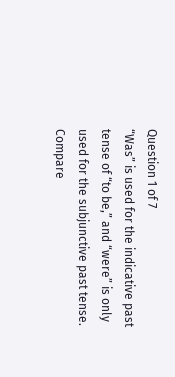Question 1 of 7
“Was” is used for the indicative past tense of “to be,” and “were” is only used for the subjunctive past tense.
Compare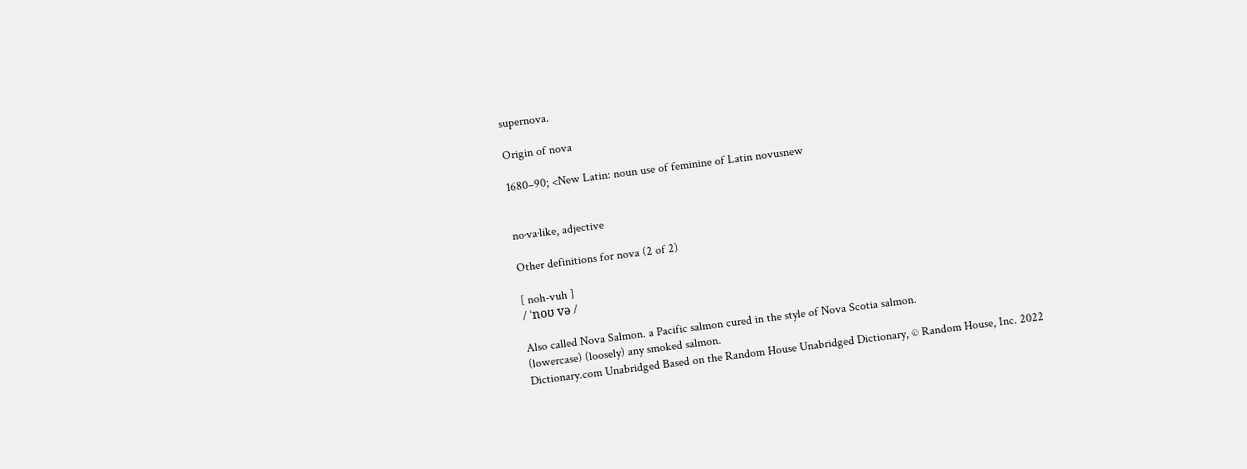supernova.

Origin of nova

1680–90; <New Latin: noun use of feminine of Latin novusnew


no·va·like, adjective

Other definitions for nova (2 of 2)

[ noh-vuh ]
/ ˈnoʊ və /

Also called Nova Salmon. a Pacific salmon cured in the style of Nova Scotia salmon.
(lowercase) (loosely) any smoked salmon.
Dictionary.com Unabridged Based on the Random House Unabridged Dictionary, © Random House, Inc. 2022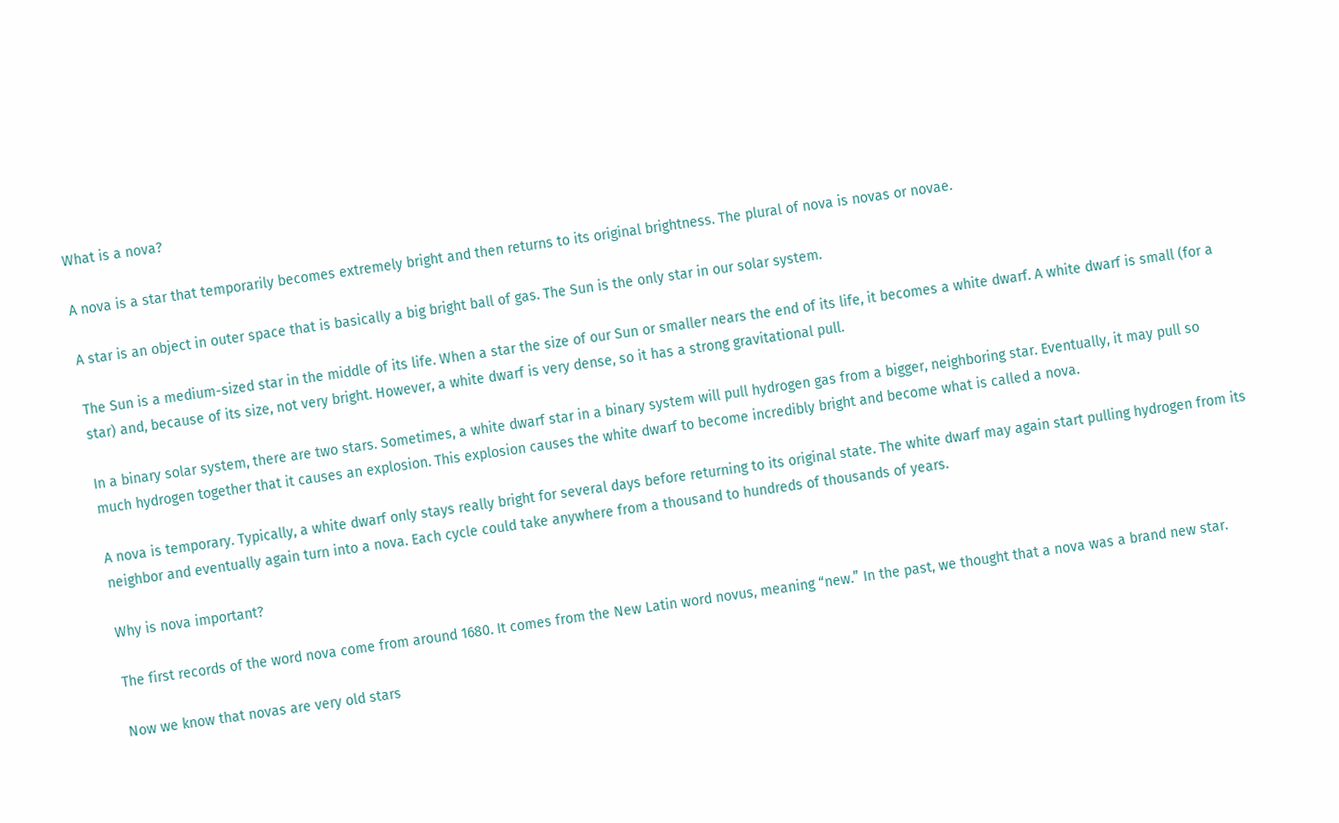What is a nova?

A nova is a star that temporarily becomes extremely bright and then returns to its original brightness. The plural of nova is novas or novae.

A star is an object in outer space that is basically a big bright ball of gas. The Sun is the only star in our solar system.

The Sun is a medium-sized star in the middle of its life. When a star the size of our Sun or smaller nears the end of its life, it becomes a white dwarf. A white dwarf is small (for a star) and, because of its size, not very bright. However, a white dwarf is very dense, so it has a strong gravitational pull.

In a binary solar system, there are two stars. Sometimes, a white dwarf star in a binary system will pull hydrogen gas from a bigger, neighboring star. Eventually, it may pull so much hydrogen together that it causes an explosion. This explosion causes the white dwarf to become incredibly bright and become what is called a nova.

A nova is temporary. Typically, a white dwarf only stays really bright for several days before returning to its original state. The white dwarf may again start pulling hydrogen from its neighbor and eventually again turn into a nova. Each cycle could take anywhere from a thousand to hundreds of thousands of years.

Why is nova important?

The first records of the word nova come from around 1680. It comes from the New Latin word novus, meaning “new.” In the past, we thought that a nova was a brand new star.

Now we know that novas are very old stars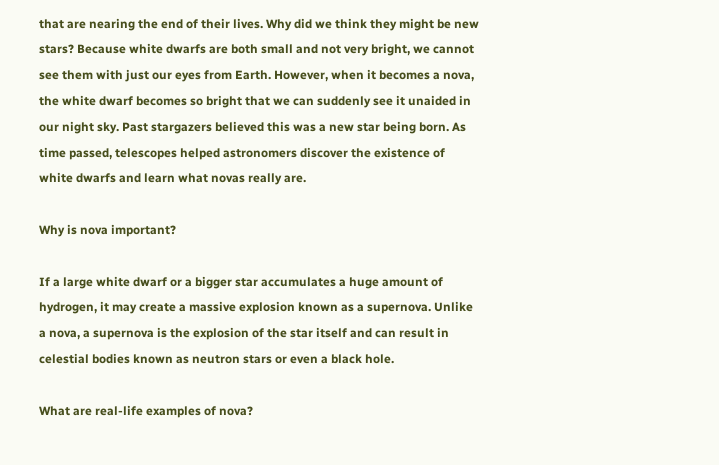that are nearing the end of their lives. Why did we think they might be new stars? Because white dwarfs are both small and not very bright, we cannot see them with just our eyes from Earth. However, when it becomes a nova, the white dwarf becomes so bright that we can suddenly see it unaided in our night sky. Past stargazers believed this was a new star being born. As time passed, telescopes helped astronomers discover the existence of white dwarfs and learn what novas really are.

Why is nova important?

If a large white dwarf or a bigger star accumulates a huge amount of hydrogen, it may create a massive explosion known as a supernova. Unlike a nova, a supernova is the explosion of the star itself and can result in celestial bodies known as neutron stars or even a black hole.

What are real-life examples of nova?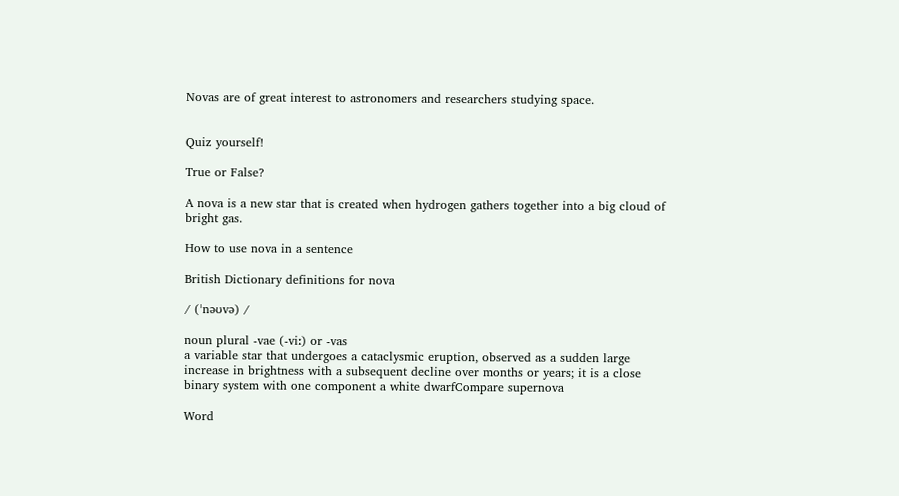Novas are of great interest to astronomers and researchers studying space.


Quiz yourself!

True or False?

A nova is a new star that is created when hydrogen gathers together into a big cloud of bright gas.

How to use nova in a sentence

British Dictionary definitions for nova

/ (ˈnəʊvə) /

noun plural -vae (-viː) or -vas
a variable star that undergoes a cataclysmic eruption, observed as a sudden large increase in brightness with a subsequent decline over months or years; it is a close binary system with one component a white dwarfCompare supernova

Word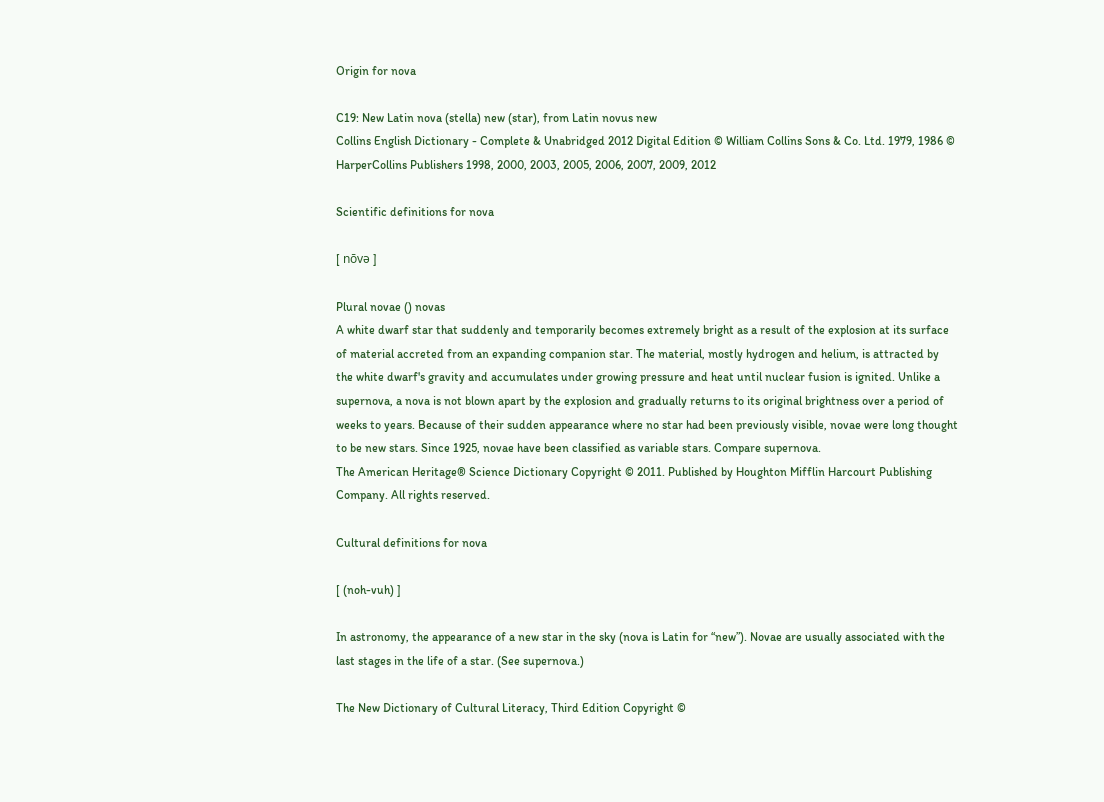Origin for nova

C19: New Latin nova (stella) new (star), from Latin novus new
Collins English Dictionary - Complete & Unabridged 2012 Digital Edition © William Collins Sons & Co. Ltd. 1979, 1986 © HarperCollins Publishers 1998, 2000, 2003, 2005, 2006, 2007, 2009, 2012

Scientific definitions for nova

[ nōvə ]

Plural novae () novas
A white dwarf star that suddenly and temporarily becomes extremely bright as a result of the explosion at its surface of material accreted from an expanding companion star. The material, mostly hydrogen and helium, is attracted by the white dwarf's gravity and accumulates under growing pressure and heat until nuclear fusion is ignited. Unlike a supernova, a nova is not blown apart by the explosion and gradually returns to its original brightness over a period of weeks to years. Because of their sudden appearance where no star had been previously visible, novae were long thought to be new stars. Since 1925, novae have been classified as variable stars. Compare supernova.
The American Heritage® Science Dictionary Copyright © 2011. Published by Houghton Mifflin Harcourt Publishing Company. All rights reserved.

Cultural definitions for nova

[ (noh-vuh) ]

In astronomy, the appearance of a new star in the sky (nova is Latin for “new”). Novae are usually associated with the last stages in the life of a star. (See supernova.)

The New Dictionary of Cultural Literacy, Third Edition Copyright ©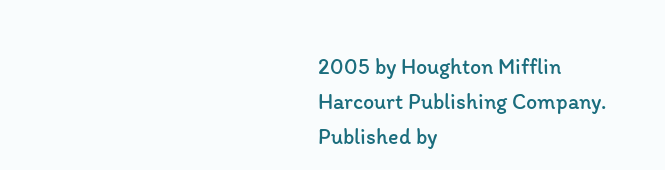2005 by Houghton Mifflin Harcourt Publishing Company. Published by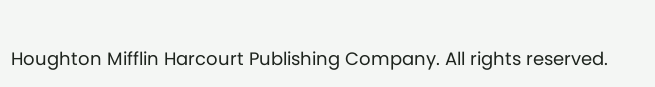Houghton Mifflin Harcourt Publishing Company. All rights reserved.